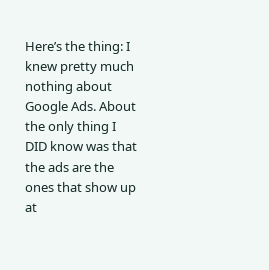Here’s the thing: I knew pretty much nothing about Google Ads. About the only thing I DID know was that the ads are the ones that show up at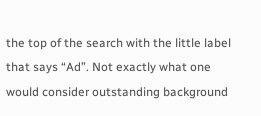the top of the search with the little label that says “Ad”. Not exactly what one would consider outstanding background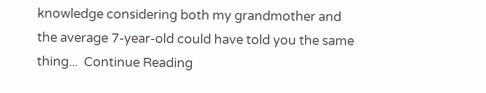knowledge considering both my grandmother and the average 7-year-old could have told you the same thing...  Continue Reading